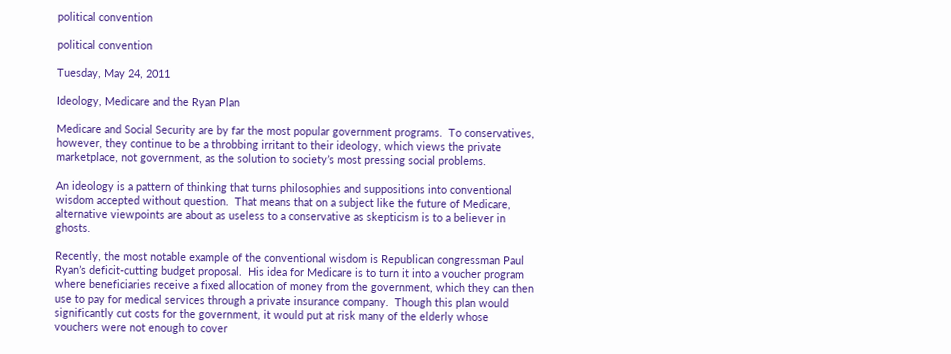political convention

political convention

Tuesday, May 24, 2011

Ideology, Medicare and the Ryan Plan

Medicare and Social Security are by far the most popular government programs.  To conservatives, however, they continue to be a throbbing irritant to their ideology, which views the private marketplace, not government, as the solution to society’s most pressing social problems.

An ideology is a pattern of thinking that turns philosophies and suppositions into conventional wisdom accepted without question.  That means that on a subject like the future of Medicare, alternative viewpoints are about as useless to a conservative as skepticism is to a believer in ghosts.

Recently, the most notable example of the conventional wisdom is Republican congressman Paul Ryan’s deficit-cutting budget proposal.  His idea for Medicare is to turn it into a voucher program where beneficiaries receive a fixed allocation of money from the government, which they can then use to pay for medical services through a private insurance company.  Though this plan would significantly cut costs for the government, it would put at risk many of the elderly whose vouchers were not enough to cover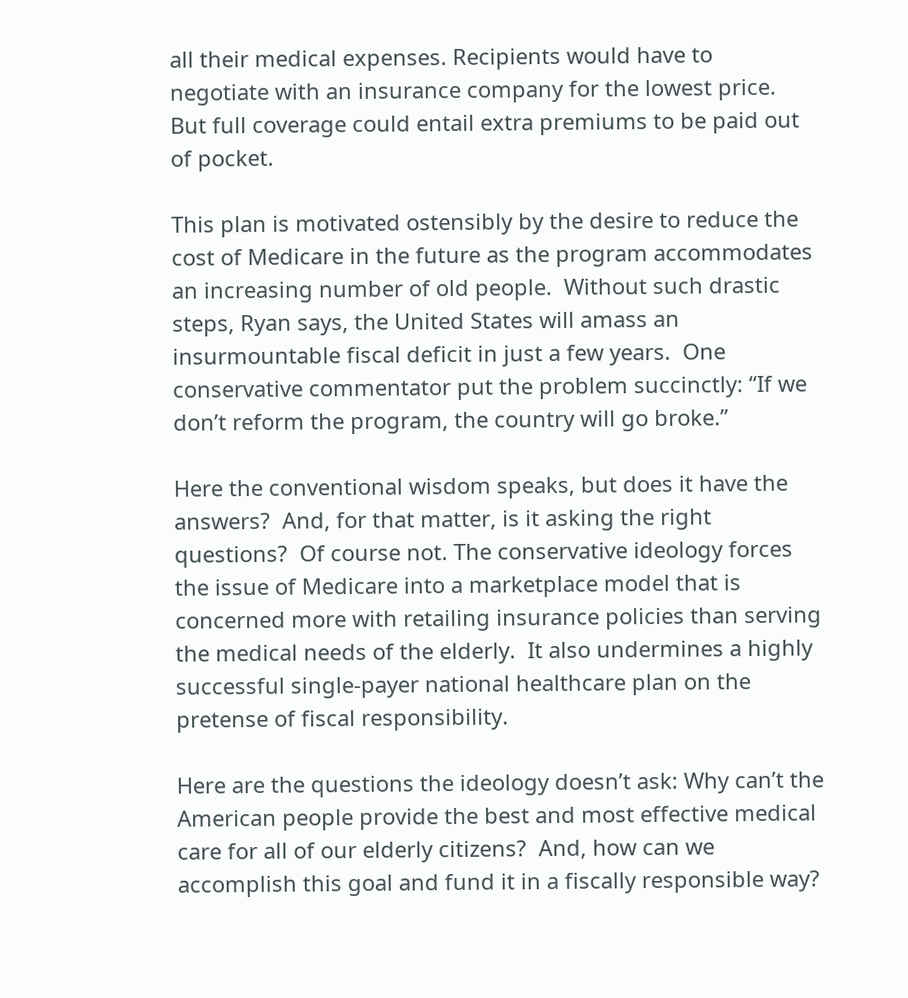all their medical expenses. Recipients would have to negotiate with an insurance company for the lowest price. But full coverage could entail extra premiums to be paid out of pocket.

This plan is motivated ostensibly by the desire to reduce the cost of Medicare in the future as the program accommodates an increasing number of old people.  Without such drastic steps, Ryan says, the United States will amass an insurmountable fiscal deficit in just a few years.  One conservative commentator put the problem succinctly: “If we don’t reform the program, the country will go broke.”

Here the conventional wisdom speaks, but does it have the answers?  And, for that matter, is it asking the right questions?  Of course not. The conservative ideology forces the issue of Medicare into a marketplace model that is concerned more with retailing insurance policies than serving the medical needs of the elderly.  It also undermines a highly successful single-payer national healthcare plan on the pretense of fiscal responsibility.

Here are the questions the ideology doesn’t ask: Why can’t the American people provide the best and most effective medical care for all of our elderly citizens?  And, how can we accomplish this goal and fund it in a fiscally responsible way?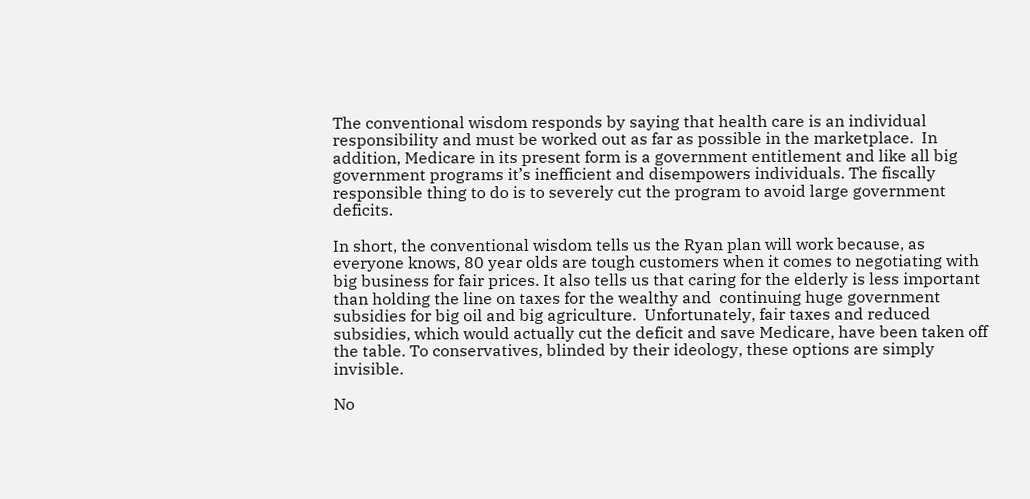The conventional wisdom responds by saying that health care is an individual responsibility and must be worked out as far as possible in the marketplace.  In addition, Medicare in its present form is a government entitlement and like all big government programs it’s inefficient and disempowers individuals. The fiscally responsible thing to do is to severely cut the program to avoid large government deficits.

In short, the conventional wisdom tells us the Ryan plan will work because, as everyone knows, 80 year olds are tough customers when it comes to negotiating with big business for fair prices. It also tells us that caring for the elderly is less important than holding the line on taxes for the wealthy and  continuing huge government subsidies for big oil and big agriculture.  Unfortunately, fair taxes and reduced subsidies, which would actually cut the deficit and save Medicare, have been taken off the table. To conservatives, blinded by their ideology, these options are simply invisible.

No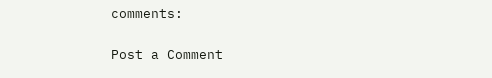comments:

Post a Comment